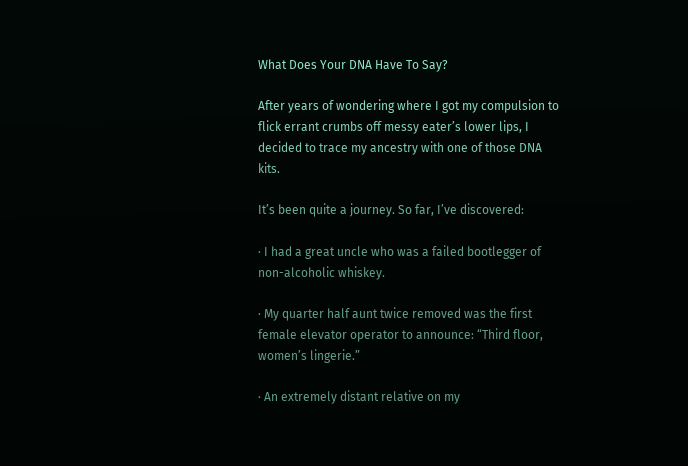What Does Your DNA Have To Say?

After years of wondering where I got my compulsion to flick errant crumbs off messy eater’s lower lips, I decided to trace my ancestry with one of those DNA kits.

It’s been quite a journey. So far, I’ve discovered:

· I had a great uncle who was a failed bootlegger of non-alcoholic whiskey.

· My quarter half aunt twice removed was the first female elevator operator to announce: “Third floor, women’s lingerie.”

· An extremely distant relative on my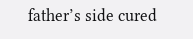father’s side cured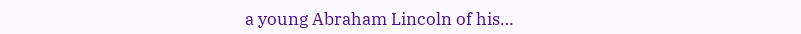a young Abraham Lincoln of his…